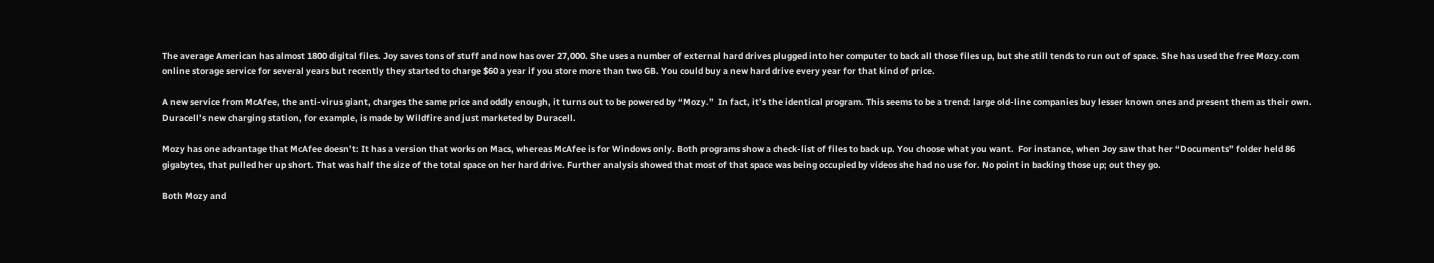The average American has almost 1800 digital files. Joy saves tons of stuff and now has over 27,000. She uses a number of external hard drives plugged into her computer to back all those files up, but she still tends to run out of space. She has used the free Mozy.com online storage service for several years but recently they started to charge $60 a year if you store more than two GB. You could buy a new hard drive every year for that kind of price.

A new service from McAfee, the anti-virus giant, charges the same price and oddly enough, it turns out to be powered by “Mozy.”  In fact, it’s the identical program. This seems to be a trend: large old-line companies buy lesser known ones and present them as their own. Duracell’s new charging station, for example, is made by Wildfire and just marketed by Duracell.

Mozy has one advantage that McAfee doesn’t: It has a version that works on Macs, whereas McAfee is for Windows only. Both programs show a check-list of files to back up. You choose what you want.  For instance, when Joy saw that her “Documents” folder held 86 gigabytes, that pulled her up short. That was half the size of the total space on her hard drive. Further analysis showed that most of that space was being occupied by videos she had no use for. No point in backing those up; out they go.

Both Mozy and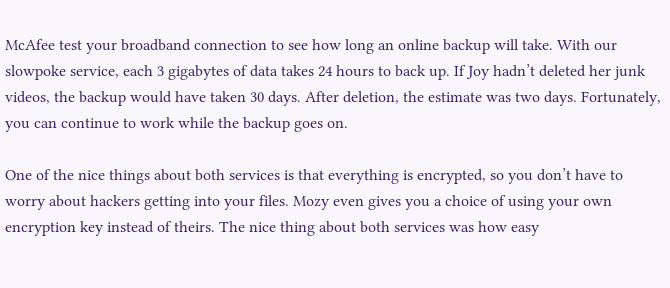McAfee test your broadband connection to see how long an online backup will take. With our slowpoke service, each 3 gigabytes of data takes 24 hours to back up. If Joy hadn’t deleted her junk videos, the backup would have taken 30 days. After deletion, the estimate was two days. Fortunately, you can continue to work while the backup goes on.

One of the nice things about both services is that everything is encrypted, so you don’t have to worry about hackers getting into your files. Mozy even gives you a choice of using your own encryption key instead of theirs. The nice thing about both services was how easy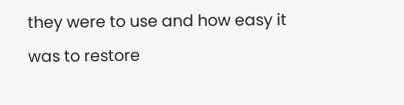they were to use and how easy it was to restore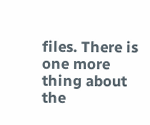files. There is one more thing about the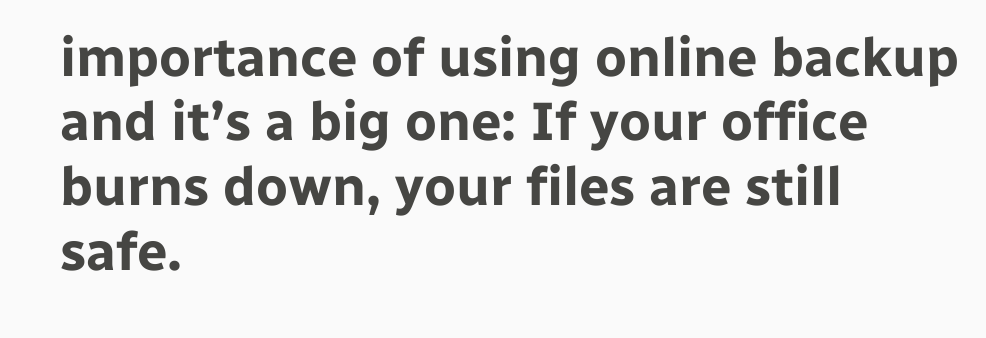importance of using online backup and it’s a big one: If your office burns down, your files are still safe.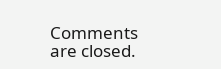Comments are closed.